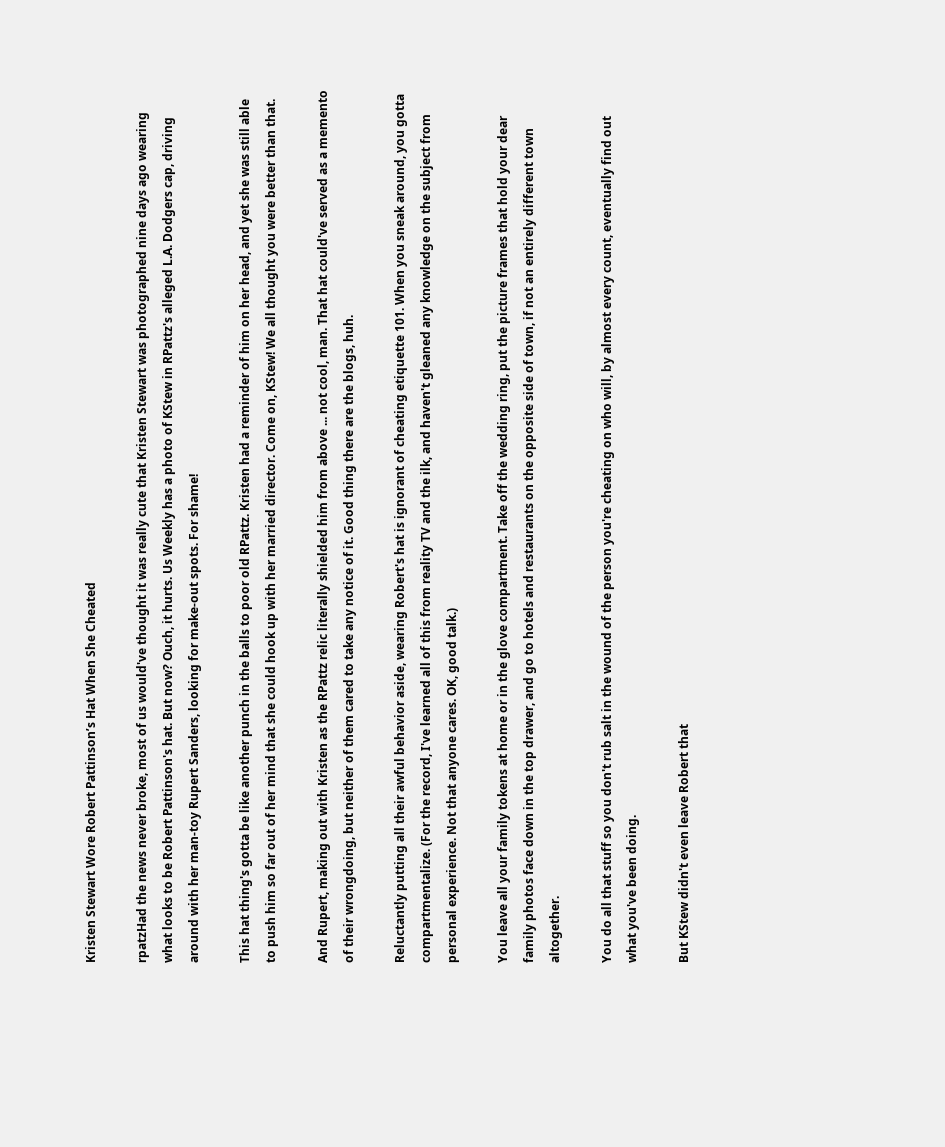Kristen Stewart Wore Robert Pattinson’s Hat When She Cheated

rpatzHad the news never broke, most of us would've thought it was really cute that Kristen Stewart was photographed nine days ago wearing what looks to be Robert Pattinson's hat. But now? Ouch, it hurts. Us Weekly has a photo of KStew in RPattz's alleged L.A. Dodgers cap, driving around with her man-toy Rupert Sanders, looking for make-out spots. For shame!

This hat thing's gotta be like another punch in the balls to poor old RPattz. Kristen had a reminder of him on her head, and yet she was still able to push him so far out of her mind that she could hook up with her married director. Come on, KStew! We all thought you were better than that.

And Rupert, making out with Kristen as the RPattz relic literally shielded him from above ... not cool, man. That hat could've served as a memento of their wrongdoing, but neither of them cared to take any notice of it. Good thing there are the blogs, huh.

Reluctantly putting all their awful behavior aside, wearing Robert's hat is ignorant of cheating etiquette 101. When you sneak around, you gotta compartmentalize. (For the record, I've learned all of this from reality TV and the ilk, and haven't gleaned any knowledge on the subject from personal experience. Not that anyone cares. OK, good talk.)

You leave all your family tokens at home or in the glove compartment. Take off the wedding ring, put the picture frames that hold your dear family photos face down in the top drawer, and go to hotels and restaurants on the opposite side of town, if not an entirely different town altogether.

You do all that stuff so you don't rub salt in the wound of the person you're cheating on who will, by almost every count, eventually find out what you've been doing.

But KStew didn't even leave Robert that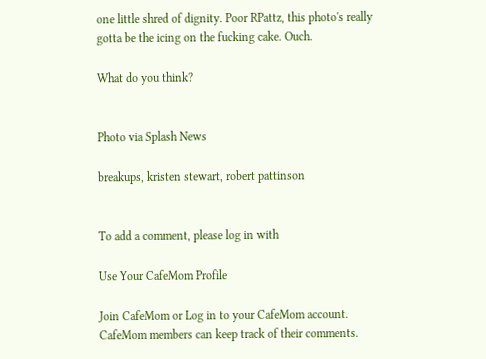one little shred of dignity. Poor RPattz, this photo's really gotta be the icing on the fucking cake. Ouch.

What do you think?


Photo via Splash News

breakups, kristen stewart, robert pattinson


To add a comment, please log in with

Use Your CafeMom Profile

Join CafeMom or Log in to your CafeMom account. CafeMom members can keep track of their comments.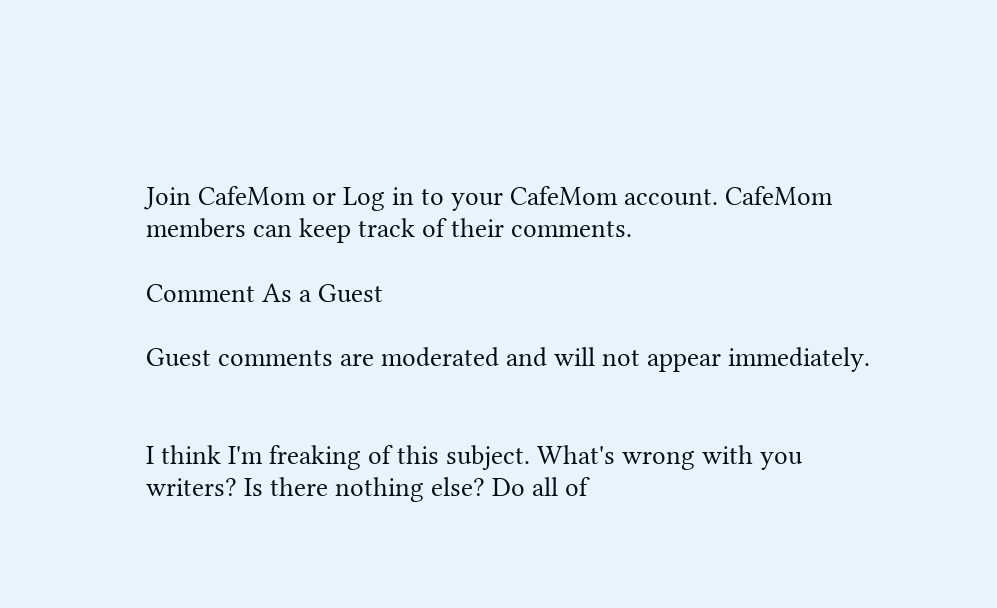Join CafeMom or Log in to your CafeMom account. CafeMom members can keep track of their comments.

Comment As a Guest

Guest comments are moderated and will not appear immediately.


I think I'm freaking of this subject. What's wrong with you writers? Is there nothing else? Do all of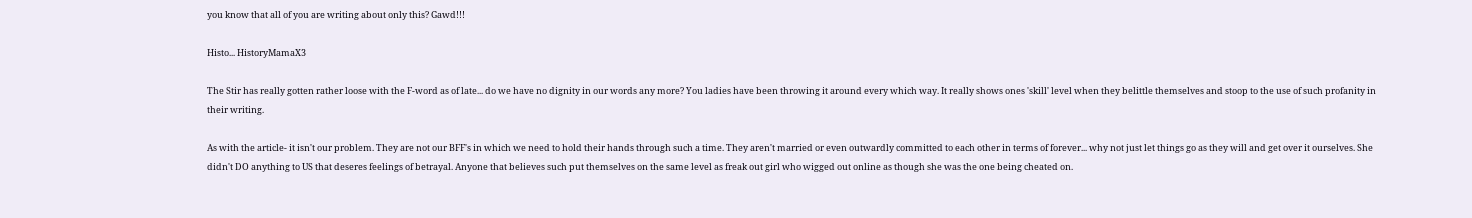you know that all of you are writing about only this? Gawd!!!

Histo... HistoryMamaX3

The Stir has really gotten rather loose with the F-word as of late... do we have no dignity in our words any more? You ladies have been throwing it around every which way. It really shows ones 'skill' level when they belittle themselves and stoop to the use of such profanity in their writing.

As with the article- it isn't our problem. They are not our BFF's in which we need to hold their hands through such a time. They aren't married or even outwardly committed to each other in terms of forever... why not just let things go as they will and get over it ourselves. She didn't DO anything to US that deseres feelings of betrayal. Anyone that believes such put themselves on the same level as freak out girl who wigged out online as though she was the one being cheated on.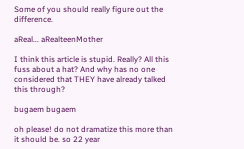Some of you should really figure out the difference.

aReal... aRealteenMother

I think this article is stupid. Really? All this fuss about a hat? And why has no one considered that THEY have already talked this through?

bugaem bugaem

oh please! do not dramatize this more than it should be. so 22 year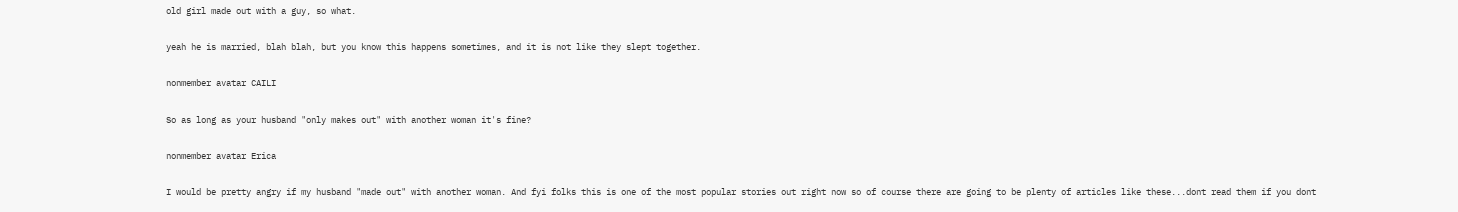old girl made out with a guy, so what.

yeah he is married, blah blah, but you know this happens sometimes, and it is not like they slept together.

nonmember avatar CAILI

So as long as your husband "only makes out" with another woman it's fine?

nonmember avatar Erica

I would be pretty angry if my husband "made out" with another woman. And fyi folks this is one of the most popular stories out right now so of course there are going to be plenty of articles like these...dont read them if you dont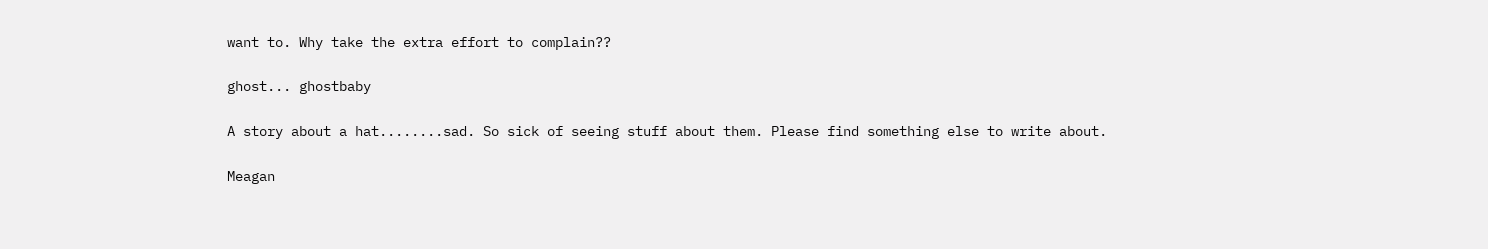want to. Why take the extra effort to complain??

ghost... ghostbaby

A story about a hat........sad. So sick of seeing stuff about them. Please find something else to write about.

Meagan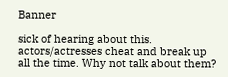Banner

sick of hearing about this. actors/actresses cheat and break up all the time. Why not talk about them?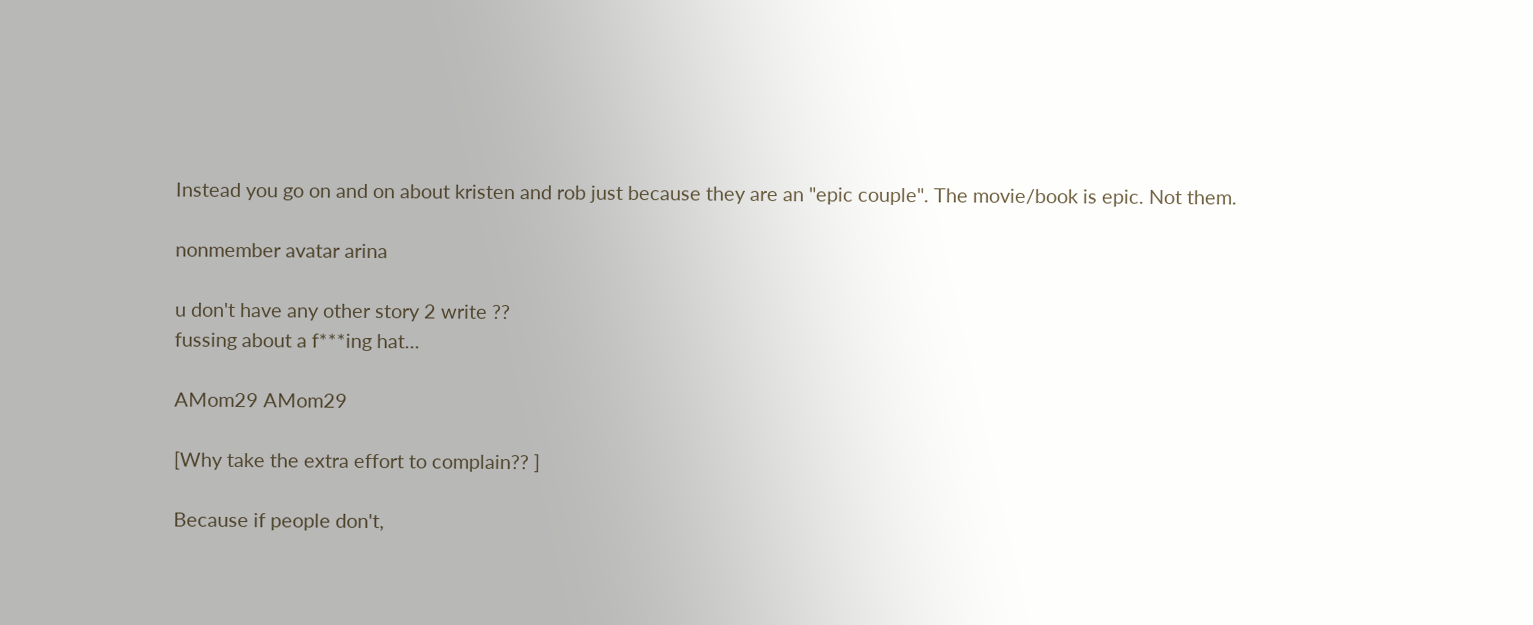Instead you go on and on about kristen and rob just because they are an "epic couple". The movie/book is epic. Not them.

nonmember avatar arina

u don't have any other story 2 write ??
fussing about a f***ing hat...

AMom29 AMom29

[Why take the extra effort to complain?? ]

Because if people don't,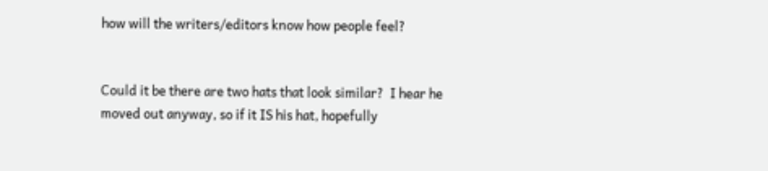how will the writers/editors know how people feel?


Could it be there are two hats that look similar?  I hear he moved out anyway, so if it IS his hat, hopefully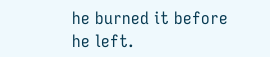he burned it before he left.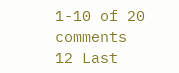1-10 of 20 comments 12 Last